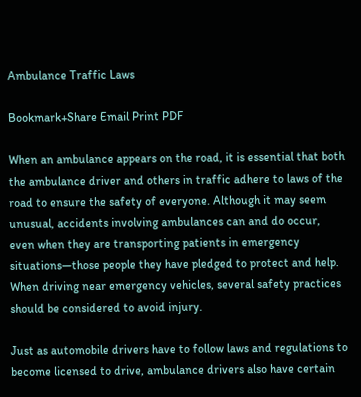Ambulance Traffic Laws

Bookmark+Share Email Print PDF

When an ambulance appears on the road, it is essential that both the ambulance driver and others in traffic adhere to laws of the road to ensure the safety of everyone. Although it may seem unusual, accidents involving ambulances can and do occur, even when they are transporting patients in emergency situations—those people they have pledged to protect and help. When driving near emergency vehicles, several safety practices should be considered to avoid injury.

Just as automobile drivers have to follow laws and regulations to become licensed to drive, ambulance drivers also have certain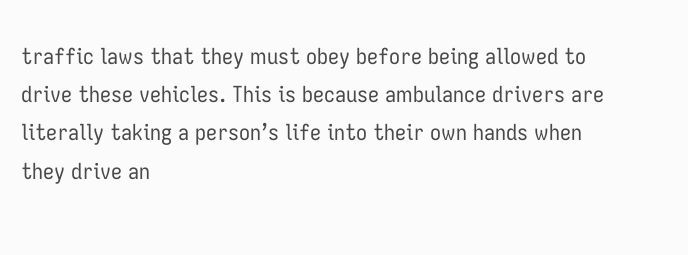traffic laws that they must obey before being allowed to drive these vehicles. This is because ambulance drivers are literally taking a person’s life into their own hands when they drive an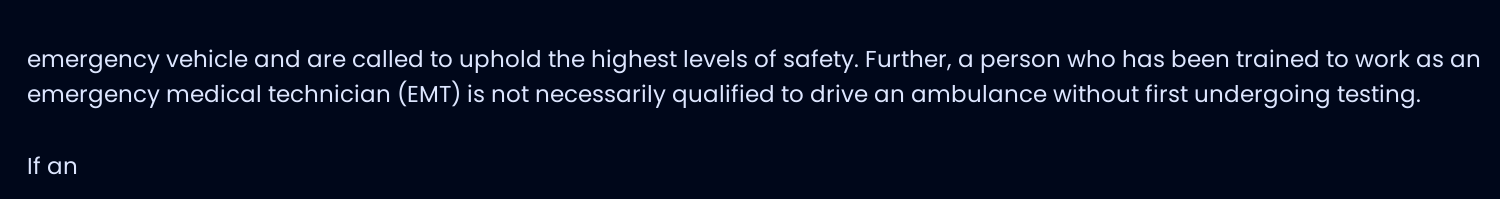emergency vehicle and are called to uphold the highest levels of safety. Further, a person who has been trained to work as an emergency medical technician (EMT) is not necessarily qualified to drive an ambulance without first undergoing testing.

If an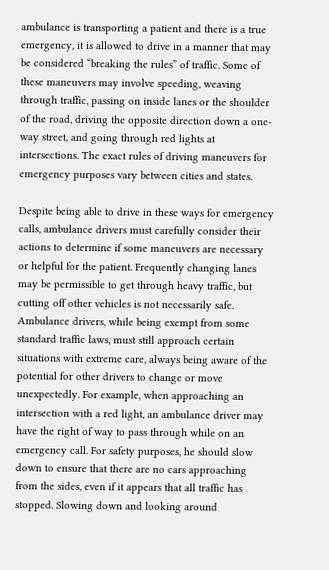ambulance is transporting a patient and there is a true emergency, it is allowed to drive in a manner that may be considered “breaking the rules” of traffic. Some of these maneuvers may involve speeding, weaving through traffic, passing on inside lanes or the shoulder of the road, driving the opposite direction down a one-way street, and going through red lights at intersections. The exact rules of driving maneuvers for emergency purposes vary between cities and states.

Despite being able to drive in these ways for emergency calls, ambulance drivers must carefully consider their actions to determine if some maneuvers are necessary or helpful for the patient. Frequently changing lanes may be permissible to get through heavy traffic, but cutting off other vehicles is not necessarily safe. Ambulance drivers, while being exempt from some standard traffic laws, must still approach certain situations with extreme care, always being aware of the potential for other drivers to change or move unexpectedly. For example, when approaching an intersection with a red light, an ambulance driver may have the right of way to pass through while on an emergency call. For safety purposes, he should slow down to ensure that there are no cars approaching from the sides, even if it appears that all traffic has stopped. Slowing down and looking around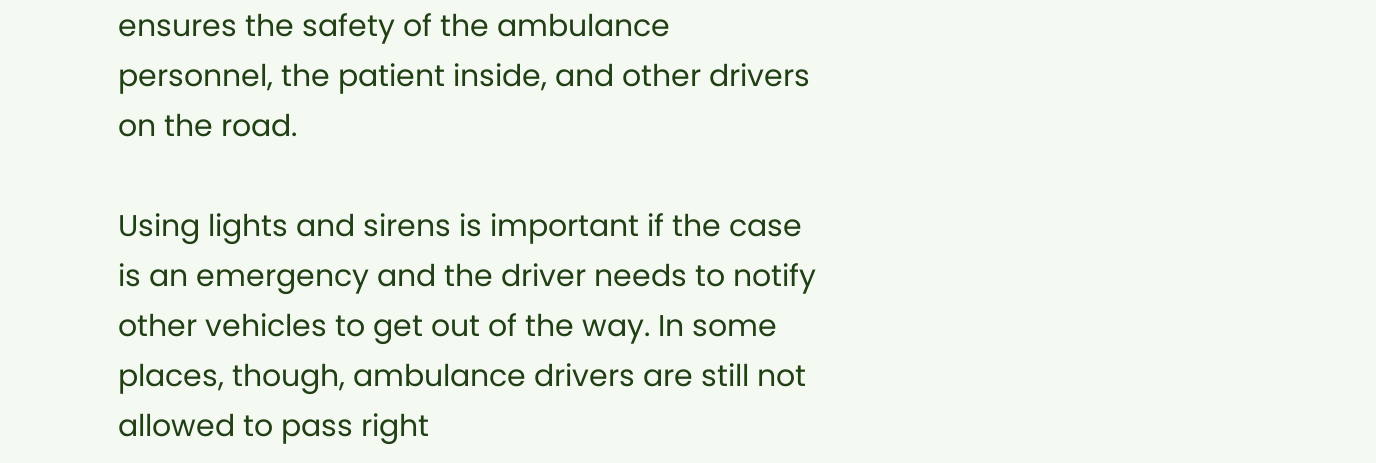ensures the safety of the ambulance personnel, the patient inside, and other drivers on the road.

Using lights and sirens is important if the case is an emergency and the driver needs to notify other vehicles to get out of the way. In some places, though, ambulance drivers are still not allowed to pass right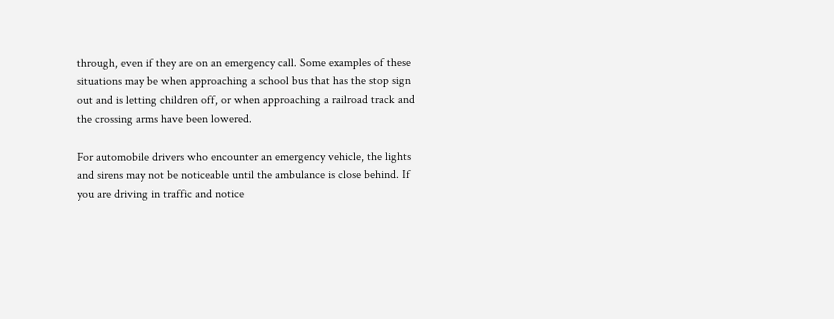through, even if they are on an emergency call. Some examples of these situations may be when approaching a school bus that has the stop sign out and is letting children off, or when approaching a railroad track and the crossing arms have been lowered.

For automobile drivers who encounter an emergency vehicle, the lights and sirens may not be noticeable until the ambulance is close behind. If you are driving in traffic and notice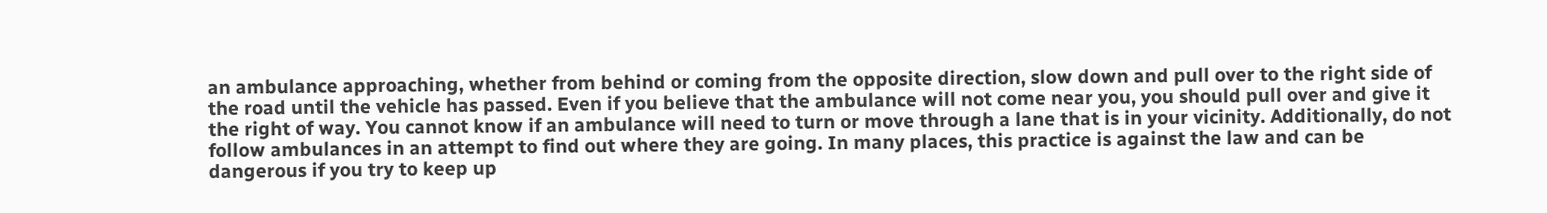an ambulance approaching, whether from behind or coming from the opposite direction, slow down and pull over to the right side of the road until the vehicle has passed. Even if you believe that the ambulance will not come near you, you should pull over and give it the right of way. You cannot know if an ambulance will need to turn or move through a lane that is in your vicinity. Additionally, do not follow ambulances in an attempt to find out where they are going. In many places, this practice is against the law and can be dangerous if you try to keep up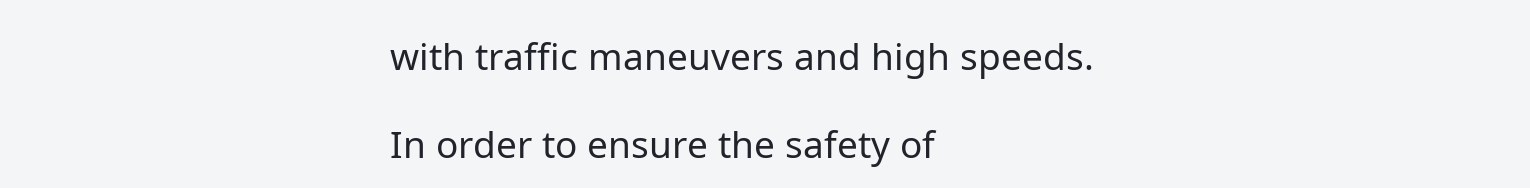with traffic maneuvers and high speeds.

In order to ensure the safety of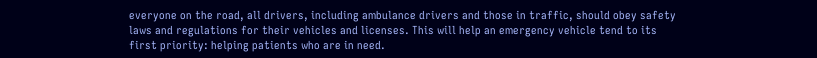everyone on the road, all drivers, including ambulance drivers and those in traffic, should obey safety laws and regulations for their vehicles and licenses. This will help an emergency vehicle tend to its first priority: helping patients who are in need.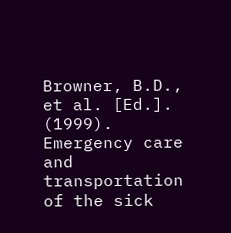Browner, B.D., et al. [Ed.]. (1999). Emergency care and transportation of the sick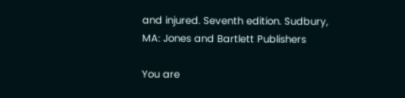and injured. Seventh edition. Sudbury, MA: Jones and Bartlett Publishers

You are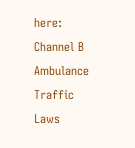here: Channel B Ambulance Traffic Laws